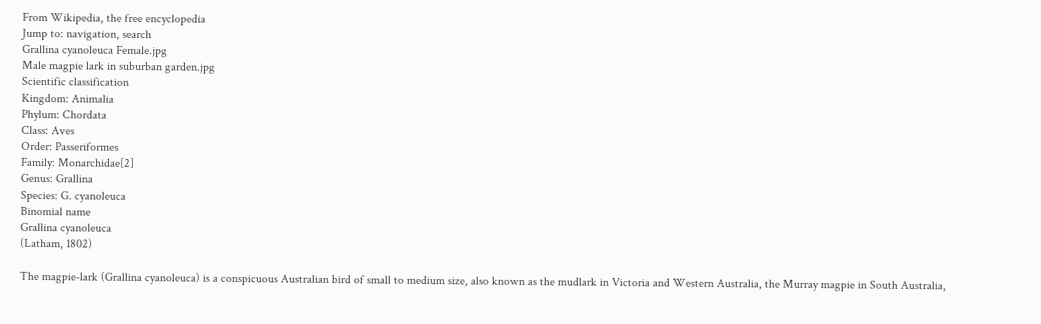From Wikipedia, the free encyclopedia
Jump to: navigation, search
Grallina cyanoleuca Female.jpg
Male magpie lark in suburban garden.jpg
Scientific classification
Kingdom: Animalia
Phylum: Chordata
Class: Aves
Order: Passeriformes
Family: Monarchidae[2]
Genus: Grallina
Species: G. cyanoleuca
Binomial name
Grallina cyanoleuca
(Latham, 1802)

The magpie-lark (Grallina cyanoleuca) is a conspicuous Australian bird of small to medium size, also known as the mudlark in Victoria and Western Australia, the Murray magpie in South Australia,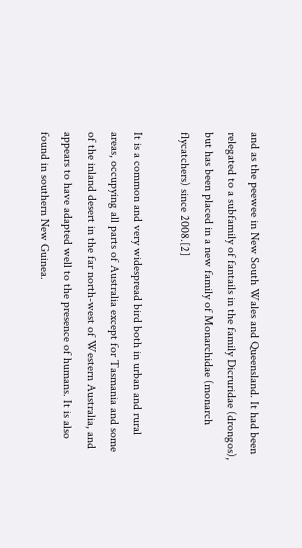and as the peewee in New South Wales and Queensland. It had been relegated to a subfamily of fantails in the family Dicruridae (drongos), but has been placed in a new family of Monarchidae (monarch flycatchers) since 2008.[2]

It is a common and very widespread bird both in urban and rural areas, occupying all parts of Australia except for Tasmania and some of the inland desert in the far north-west of Western Australia, and appears to have adapted well to the presence of humans. It is also found in southern New Guinea.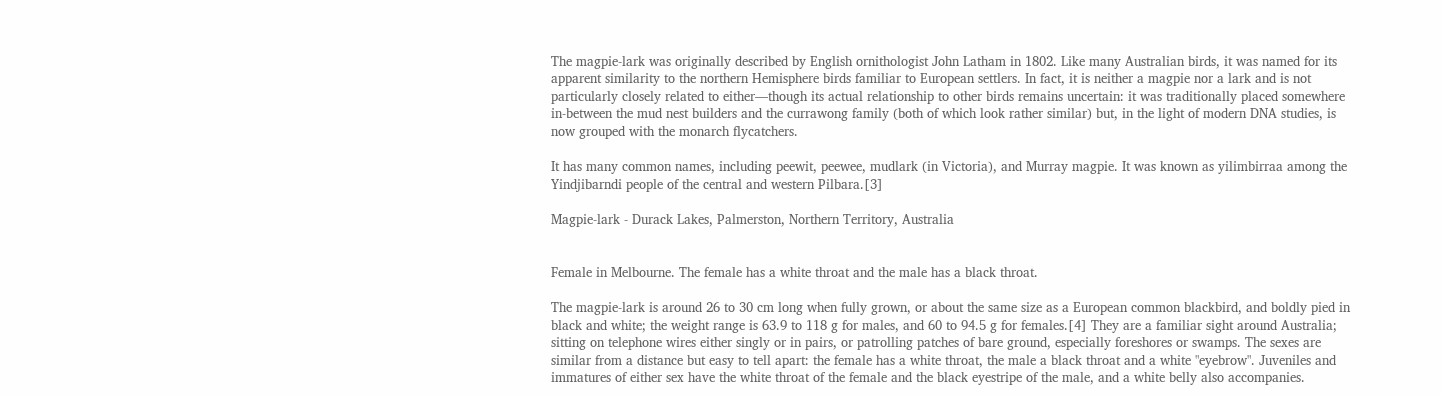The magpie-lark was originally described by English ornithologist John Latham in 1802. Like many Australian birds, it was named for its apparent similarity to the northern Hemisphere birds familiar to European settlers. In fact, it is neither a magpie nor a lark and is not particularly closely related to either—though its actual relationship to other birds remains uncertain: it was traditionally placed somewhere in-between the mud nest builders and the currawong family (both of which look rather similar) but, in the light of modern DNA studies, is now grouped with the monarch flycatchers.

It has many common names, including peewit, peewee, mudlark (in Victoria), and Murray magpie. It was known as yilimbirraa among the Yindjibarndi people of the central and western Pilbara.[3]

Magpie-lark - Durack Lakes, Palmerston, Northern Territory, Australia


Female in Melbourne. The female has a white throat and the male has a black throat.

The magpie-lark is around 26 to 30 cm long when fully grown, or about the same size as a European common blackbird, and boldly pied in black and white; the weight range is 63.9 to 118 g for males, and 60 to 94.5 g for females.[4] They are a familiar sight around Australia; sitting on telephone wires either singly or in pairs, or patrolling patches of bare ground, especially foreshores or swamps. The sexes are similar from a distance but easy to tell apart: the female has a white throat, the male a black throat and a white "eyebrow". Juveniles and immatures of either sex have the white throat of the female and the black eyestripe of the male, and a white belly also accompanies.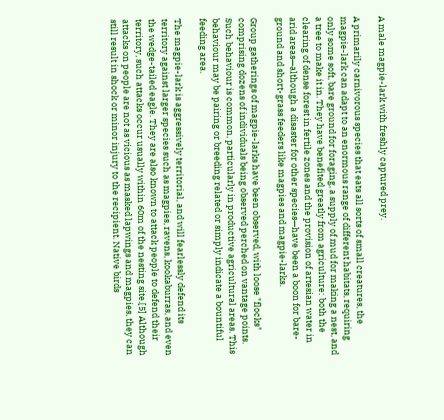A male magpie-lark with freshly captured prey.

A primarily carnivorous species that eats all sorts of small creatures, the magpie-lark can adapt to an enormous range of different habitats, requiring only some soft, bare ground for foraging, a supply of mud for making a nest, and a tree to make it in. They have benefited greatly from agriculture: both the clearing of dense forest in fertile zones and the provision of artesian water in arid areas—although a disaster for other species—have been a boon for bare-ground and short-grass feeders like magpies and magpie-larks.

Group gatherings of magpie-larks have been observed, with loose "flocks" comprising dozens of individuals being observed perched on vantage points. Such behaviour is common, particularly in productive agricultural areas. This behaviour may be pairing or breeding related or simply indicate a bountiful feeding area.

The magpie-lark is aggressively territorial, and will fearlessly defend its territory against larger species such as magpies, ravens, kookaburras, and even the wedge-tailed eagle. They are also known to attack people to defend their territory, such attacks occur usually within 60m of the nesting site.[5] Although attacks on people are not as vicious as masked lapwings and magpies, they can still result in shock or minor injury to the recipient. Native birds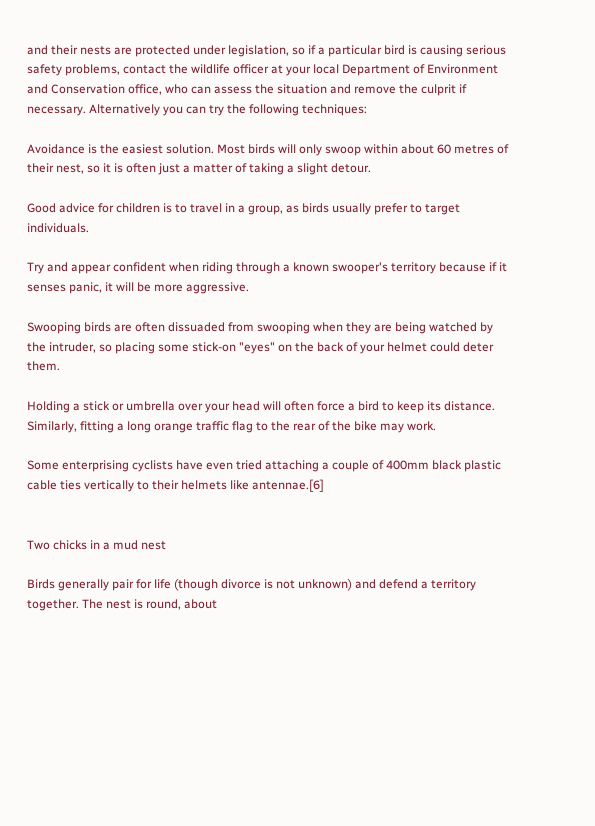and their nests are protected under legislation, so if a particular bird is causing serious safety problems, contact the wildlife officer at your local Department of Environment and Conservation office, who can assess the situation and remove the culprit if necessary. Alternatively you can try the following techniques:

Avoidance is the easiest solution. Most birds will only swoop within about 60 metres of their nest, so it is often just a matter of taking a slight detour.

Good advice for children is to travel in a group, as birds usually prefer to target individuals.

Try and appear confident when riding through a known swooper's territory because if it senses panic, it will be more aggressive.

Swooping birds are often dissuaded from swooping when they are being watched by the intruder, so placing some stick-on "eyes" on the back of your helmet could deter them.

Holding a stick or umbrella over your head will often force a bird to keep its distance. Similarly, fitting a long orange traffic flag to the rear of the bike may work.

Some enterprising cyclists have even tried attaching a couple of 400mm black plastic cable ties vertically to their helmets like antennae.[6]


Two chicks in a mud nest

Birds generally pair for life (though divorce is not unknown) and defend a territory together. The nest is round, about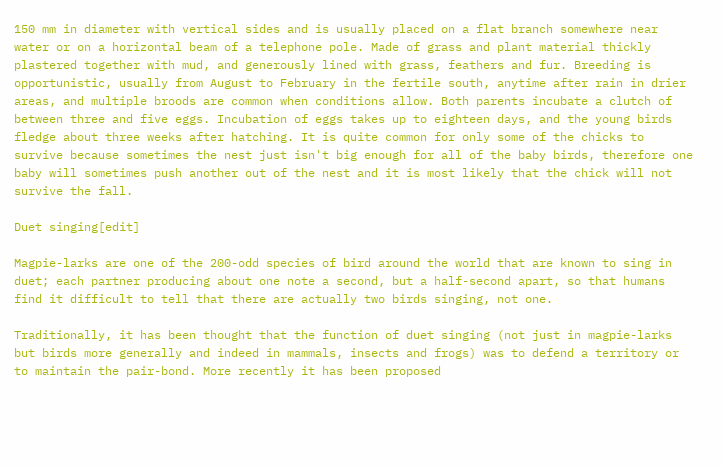150 mm in diameter with vertical sides and is usually placed on a flat branch somewhere near water or on a horizontal beam of a telephone pole. Made of grass and plant material thickly plastered together with mud, and generously lined with grass, feathers and fur. Breeding is opportunistic, usually from August to February in the fertile south, anytime after rain in drier areas, and multiple broods are common when conditions allow. Both parents incubate a clutch of between three and five eggs. Incubation of eggs takes up to eighteen days, and the young birds fledge about three weeks after hatching. It is quite common for only some of the chicks to survive because sometimes the nest just isn't big enough for all of the baby birds, therefore one baby will sometimes push another out of the nest and it is most likely that the chick will not survive the fall.

Duet singing[edit]

Magpie-larks are one of the 200-odd species of bird around the world that are known to sing in duet; each partner producing about one note a second, but a half-second apart, so that humans find it difficult to tell that there are actually two birds singing, not one.

Traditionally, it has been thought that the function of duet singing (not just in magpie-larks but birds more generally and indeed in mammals, insects and frogs) was to defend a territory or to maintain the pair-bond. More recently it has been proposed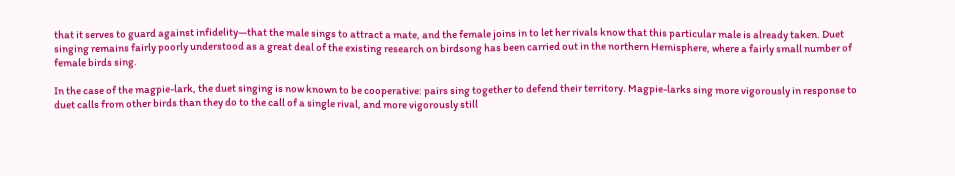that it serves to guard against infidelity—that the male sings to attract a mate, and the female joins in to let her rivals know that this particular male is already taken. Duet singing remains fairly poorly understood as a great deal of the existing research on birdsong has been carried out in the northern Hemisphere, where a fairly small number of female birds sing.

In the case of the magpie-lark, the duet singing is now known to be cooperative: pairs sing together to defend their territory. Magpie-larks sing more vigorously in response to duet calls from other birds than they do to the call of a single rival, and more vigorously still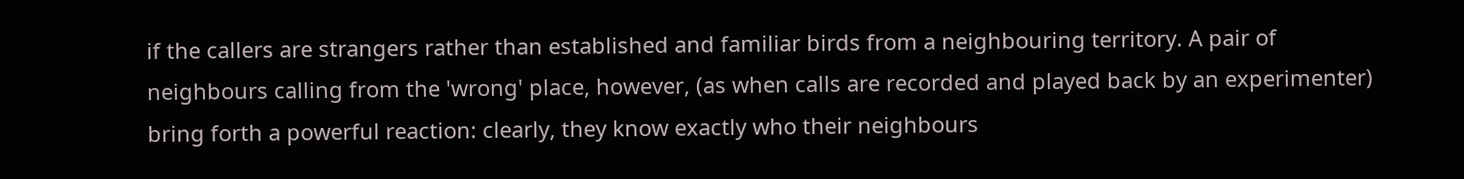if the callers are strangers rather than established and familiar birds from a neighbouring territory. A pair of neighbours calling from the 'wrong' place, however, (as when calls are recorded and played back by an experimenter) bring forth a powerful reaction: clearly, they know exactly who their neighbours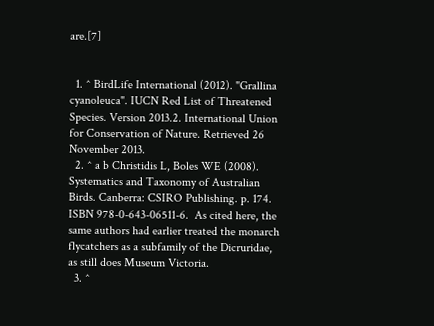are.[7]


  1. ^ BirdLife International (2012). "Grallina cyanoleuca". IUCN Red List of Threatened Species. Version 2013.2. International Union for Conservation of Nature. Retrieved 26 November 2013.
  2. ^ a b Christidis L, Boles WE (2008). Systematics and Taxonomy of Australian Birds. Canberra: CSIRO Publishing. p. 174. ISBN 978-0-643-06511-6.  As cited here, the same authors had earlier treated the monarch flycatchers as a subfamily of the Dicruridae, as still does Museum Victoria.
  3. ^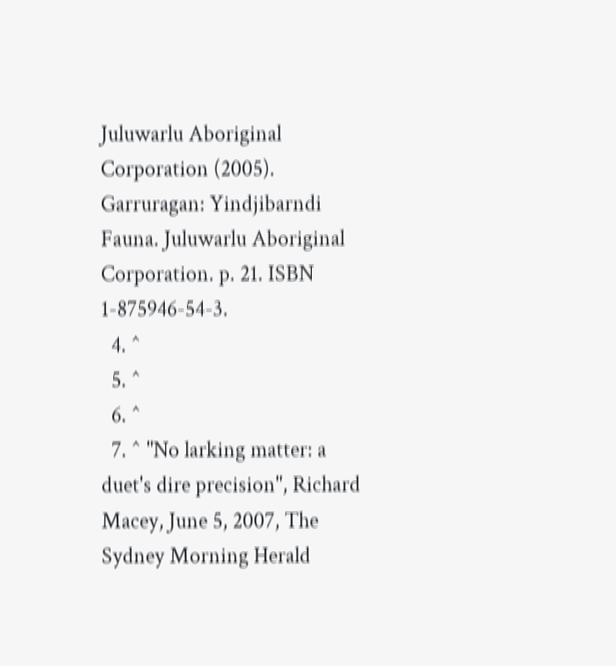Juluwarlu Aboriginal Corporation (2005). Garruragan: Yindjibarndi Fauna. Juluwarlu Aboriginal Corporation. p. 21. ISBN 1-875946-54-3.
  4. ^
  5. ^
  6. ^
  7. ^ "No larking matter: a duet's dire precision", Richard Macey, June 5, 2007, The Sydney Morning Herald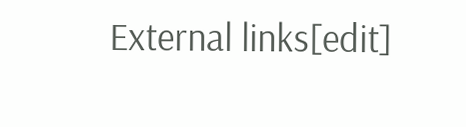External links[edit]